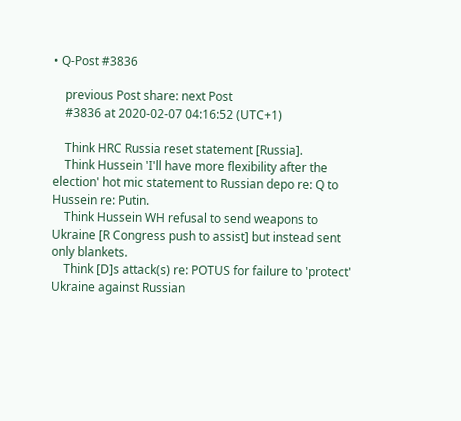• Q-Post #3836

    previous Post share: next Post
    #3836 at 2020-02-07 04:16:52 (UTC+1)

    Think HRC Russia reset statement [Russia].
    Think Hussein 'I'll have more flexibility after the election' hot mic statement to Russian depo re: Q to Hussein re: Putin.
    Think Hussein WH refusal to send weapons to Ukraine [R Congress push to assist] but instead sent only blankets.
    Think [D]s attack(s) re: POTUS for failure to 'protect' Ukraine against Russian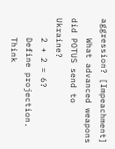aggression? [Impeachment]
    What advanced weapons did POTUS send to Ukraine?
    2 + 2 = 6?
    Define projection.
    Think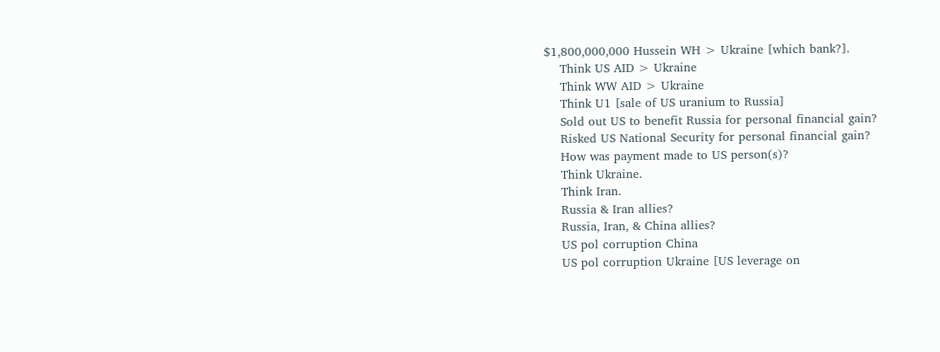$1,800,000,000 Hussein WH > Ukraine [which bank?].
    Think US AID > Ukraine
    Think WW AID > Ukraine
    Think U1 [sale of US uranium to Russia]
    Sold out US to benefit Russia for personal financial gain?
    Risked US National Security for personal financial gain?
    How was payment made to US person(s)?
    Think Ukraine.
    Think Iran.
    Russia & Iran allies?
    Russia, Iran, & China allies?
    US pol corruption China
    US pol corruption Ukraine [US leverage on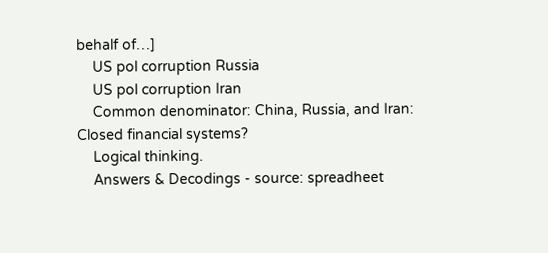behalf of…]
    US pol corruption Russia
    US pol corruption Iran
    Common denominator: China, Russia, and Iran: Closed financial systems?
    Logical thinking.
    Answers & Decodings - source: spreadheet